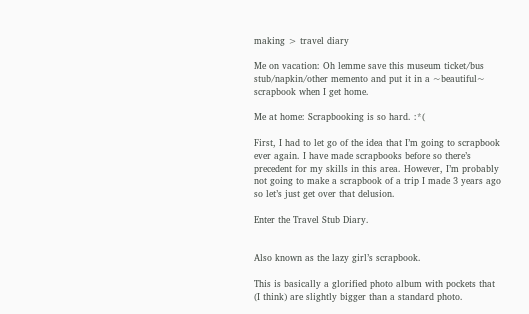making > travel diary

Me on vacation: Oh lemme save this museum ticket/bus stub/napkin/other memento and put it in a ~beautiful~ scrapbook when I get home.

Me at home: Scrapbooking is so hard. :*(

First, I had to let go of the idea that I’m going to scrapbook ever again. I have made scrapbooks before so there’s precedent for my skills in this area. However, I’m probably not going to make a scrapbook of a trip I made 3 years ago so let’s just get over that delusion.

Enter the Travel Stub Diary.


Also known as the lazy girl’s scrapbook.

This is basically a glorified photo album with pockets that (I think) are slightly bigger than a standard photo.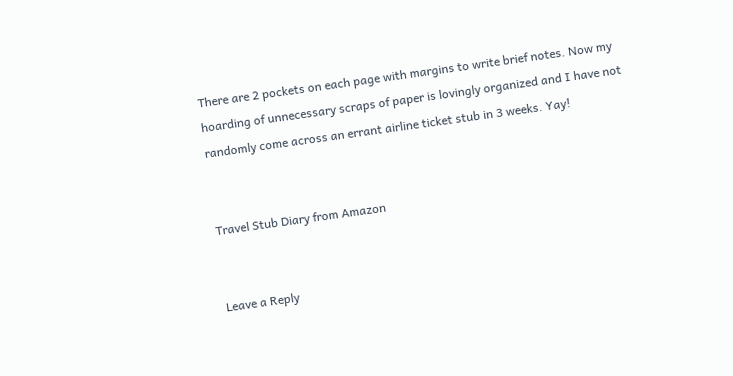There are 2 pockets on each page with margins to write brief notes. Now my hoarding of unnecessary scraps of paper is lovingly organized and I have not randomly come across an errant airline ticket stub in 3 weeks. Yay!


Travel Stub Diary from Amazon


Leave a Reply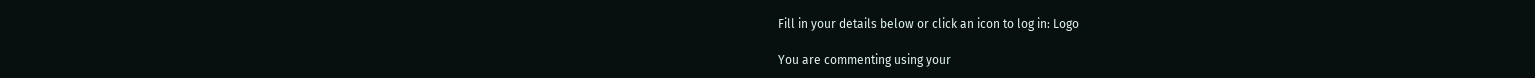Fill in your details below or click an icon to log in: Logo

You are commenting using your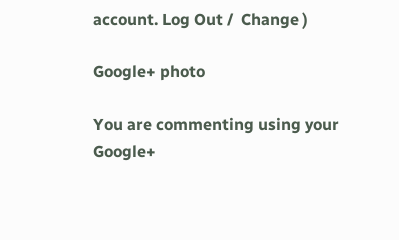account. Log Out /  Change )

Google+ photo

You are commenting using your Google+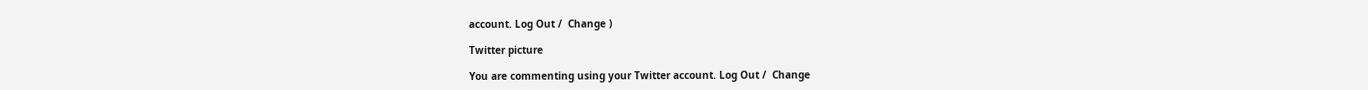account. Log Out /  Change )

Twitter picture

You are commenting using your Twitter account. Log Out /  Change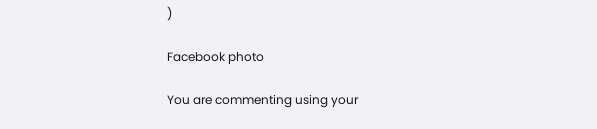)

Facebook photo

You are commenting using your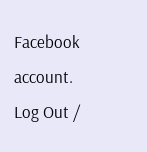Facebook account. Log Out /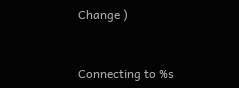Change )


Connecting to %s